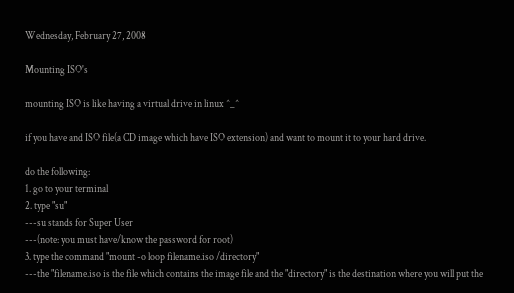Wednesday, February 27, 2008

Mounting ISO's

mounting ISO is like having a virtual drive in linux ^_^

if you have and ISO file(a CD image which have ISO extension) and want to mount it to your hard drive.

do the following:
1. go to your terminal
2. type "su"
---su stands for Super User
---(note: you must have/know the password for root)
3. type the command "mount -o loop filename.iso /directory"
---the "filename.iso is the file which contains the image file and the "directory" is the destination where you will put the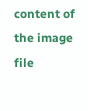content of the image file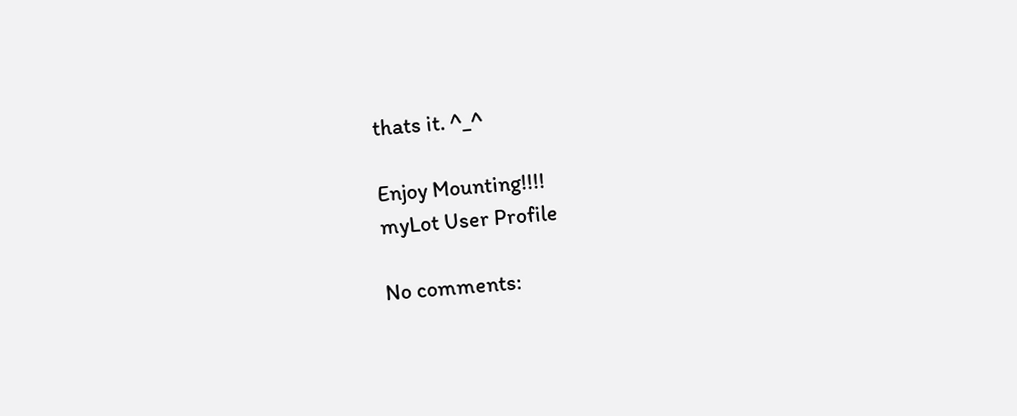thats it. ^_^

Enjoy Mounting!!!!
myLot User Profile

No comments: